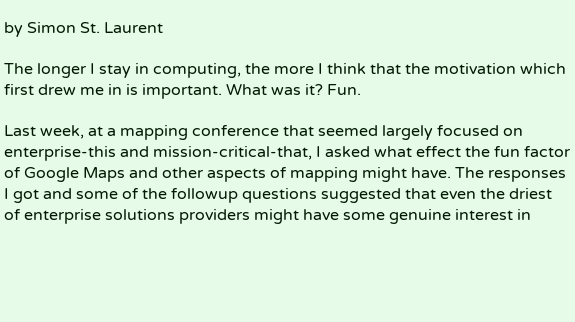by Simon St. Laurent

The longer I stay in computing, the more I think that the motivation which first drew me in is important. What was it? Fun.

Last week, at a mapping conference that seemed largely focused on enterprise-this and mission-critical-that, I asked what effect the fun factor of Google Maps and other aspects of mapping might have. The responses I got and some of the followup questions suggested that even the driest of enterprise solutions providers might have some genuine interest in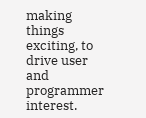making things exciting, to drive user and programmer interest.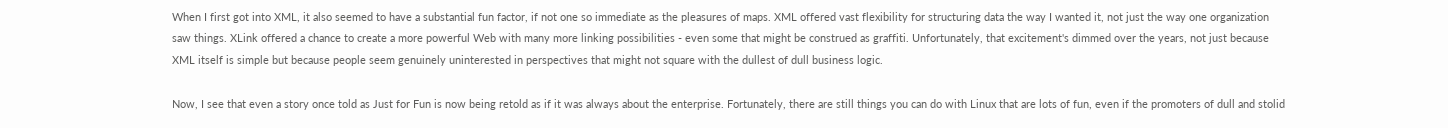When I first got into XML, it also seemed to have a substantial fun factor, if not one so immediate as the pleasures of maps. XML offered vast flexibility for structuring data the way I wanted it, not just the way one organization saw things. XLink offered a chance to create a more powerful Web with many more linking possibilities - even some that might be construed as graffiti. Unfortunately, that excitement's dimmed over the years, not just because XML itself is simple but because people seem genuinely uninterested in perspectives that might not square with the dullest of dull business logic.

Now, I see that even a story once told as Just for Fun is now being retold as if it was always about the enterprise. Fortunately, there are still things you can do with Linux that are lots of fun, even if the promoters of dull and stolid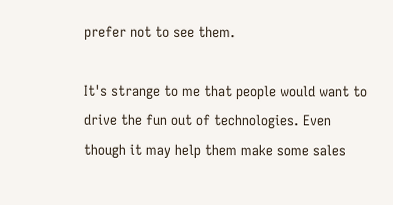prefer not to see them.

It's strange to me that people would want to drive the fun out of technologies. Even though it may help them make some sales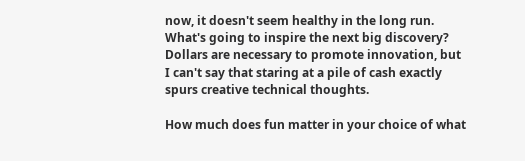now, it doesn't seem healthy in the long run. What's going to inspire the next big discovery? Dollars are necessary to promote innovation, but I can't say that staring at a pile of cash exactly spurs creative technical thoughts.

How much does fun matter in your choice of what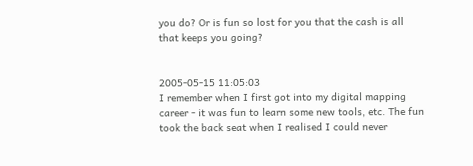you do? Or is fun so lost for you that the cash is all that keeps you going?


2005-05-15 11:05:03
I remember when I first got into my digital mapping career - it was fun to learn some new tools, etc. The fun took the back seat when I realised I could never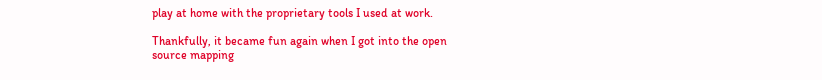play at home with the proprietary tools I used at work.

Thankfully, it became fun again when I got into the open source mapping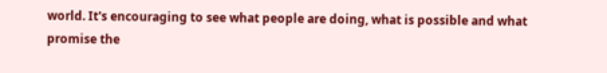world. It's encouraging to see what people are doing, what is possible and what promise the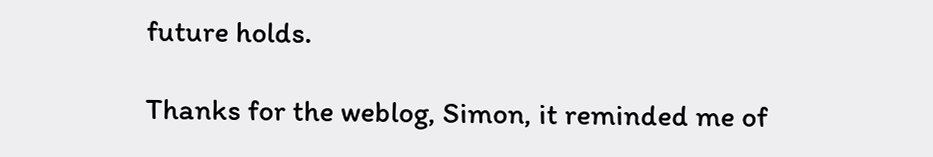future holds.

Thanks for the weblog, Simon, it reminded me of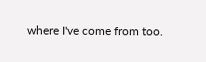where I've come from too.